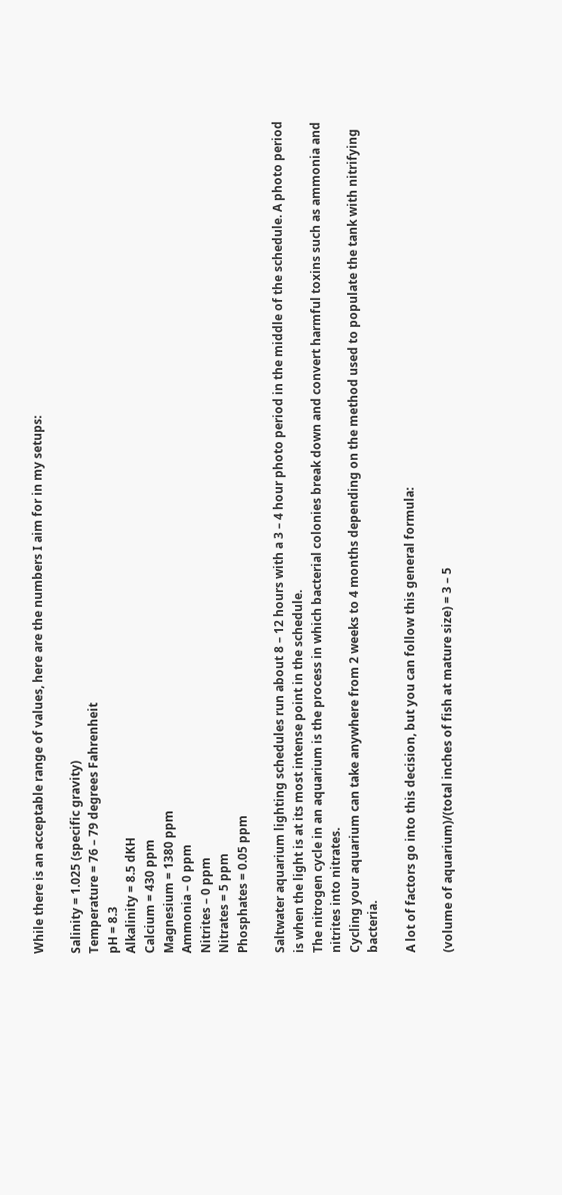While there is an acceptable range of values, here are the numbers I aim for in my setups:

Salinity = 1.025 (specific gravity)
Temperature = 76 – 79 degrees Fahrenheit
pH = 8.3
Alkalinity = 8.5 dKH
Calcium = 430 ppm
Magnesium = 1380 ppm
Ammonia – 0 ppm
Nitrites – 0 ppm
Nitrates = 5 ppm
Phosphates = 0.05 ppm

Saltwater aquarium lighting schedules run about 8 – 12 hours with a 3 – 4 hour photo period in the middle of the schedule. A photo period is when the light is at its most intense point in the schedule.
The nitrogen cycle in an aquarium is the process in which bacterial colonies break down and convert harmful toxins such as ammonia and nitrites into nitrates.
Cycling your aquarium can take anywhere from 2 weeks to 4 months depending on the method used to populate the tank with nitrifying bacteria.

A lot of factors go into this decision, but you can follow this general formula:

(volume of aquarium)/(total inches of fish at mature size) = 3 – 5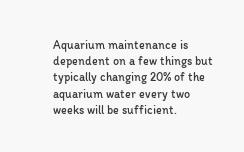Aquarium maintenance is dependent on a few things but typically changing 20% of the aquarium water every two weeks will be sufficient.